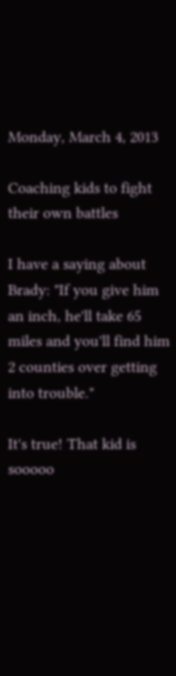Monday, March 4, 2013

Coaching kids to fight their own battles

I have a saying about Brady: "If you give him an inch, he'll take 65 miles and you'll find him 2 counties over getting into trouble."

It's true! That kid is sooooo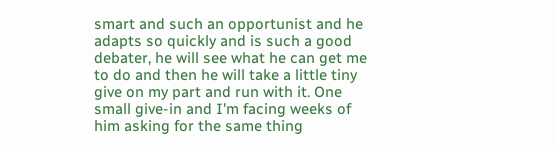smart and such an opportunist and he adapts so quickly and is such a good debater, he will see what he can get me to do and then he will take a little tiny give on my part and run with it. One small give-in and I'm facing weeks of him asking for the same thing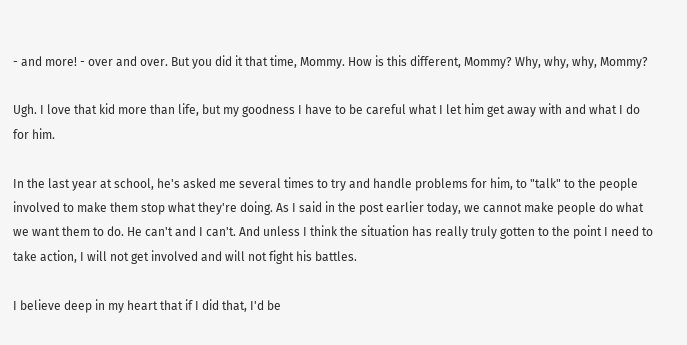- and more! - over and over. But you did it that time, Mommy. How is this different, Mommy? Why, why, why, Mommy?

Ugh. I love that kid more than life, but my goodness I have to be careful what I let him get away with and what I do for him.

In the last year at school, he's asked me several times to try and handle problems for him, to "talk" to the people involved to make them stop what they're doing. As I said in the post earlier today, we cannot make people do what we want them to do. He can't and I can't. And unless I think the situation has really truly gotten to the point I need to take action, I will not get involved and will not fight his battles.

I believe deep in my heart that if I did that, I'd be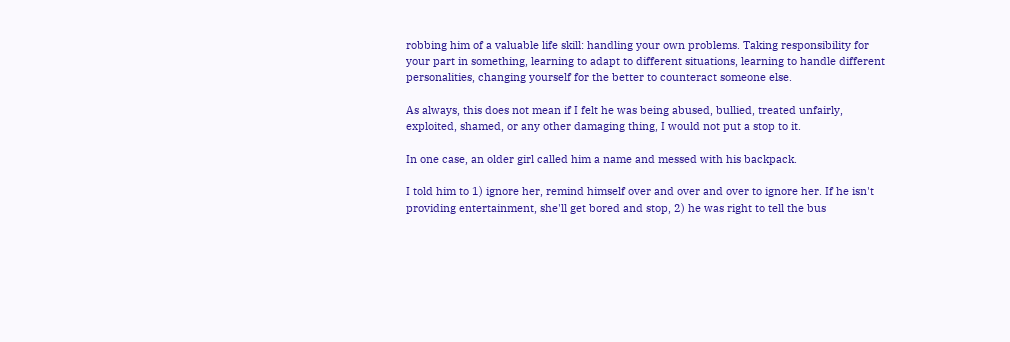robbing him of a valuable life skill: handling your own problems. Taking responsibility for your part in something, learning to adapt to different situations, learning to handle different personalities, changing yourself for the better to counteract someone else.

As always, this does not mean if I felt he was being abused, bullied, treated unfairly, exploited, shamed, or any other damaging thing, I would not put a stop to it.

In one case, an older girl called him a name and messed with his backpack.

I told him to 1) ignore her, remind himself over and over and over to ignore her. If he isn't providing entertainment, she'll get bored and stop, 2) he was right to tell the bus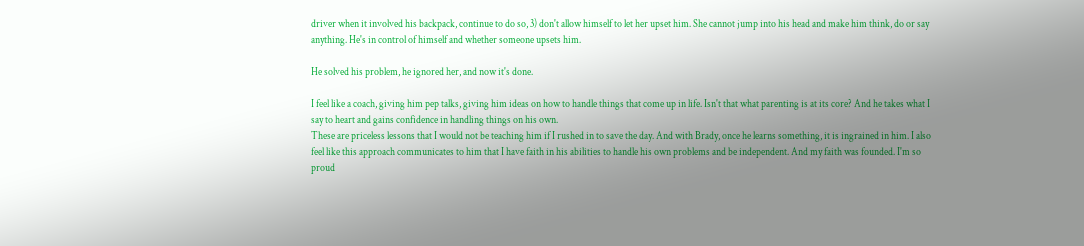driver when it involved his backpack, continue to do so, 3) don't allow himself to let her upset him. She cannot jump into his head and make him think, do or say anything. He's in control of himself and whether someone upsets him.

He solved his problem, he ignored her, and now it's done.

I feel like a coach, giving him pep talks, giving him ideas on how to handle things that come up in life. Isn't that what parenting is at its core? And he takes what I say to heart and gains confidence in handling things on his own.
These are priceless lessons that I would not be teaching him if I rushed in to save the day. And with Brady, once he learns something, it is ingrained in him. I also feel like this approach communicates to him that I have faith in his abilities to handle his own problems and be independent. And my faith was founded. I'm so proud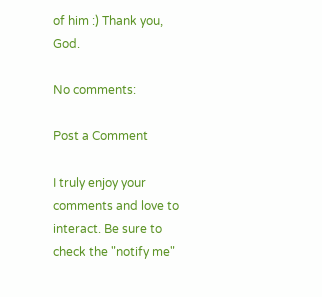of him :) Thank you, God.

No comments:

Post a Comment

I truly enjoy your comments and love to interact. Be sure to check the "notify me"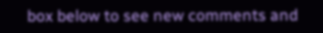box below to see new comments and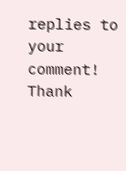replies to your comment! Thank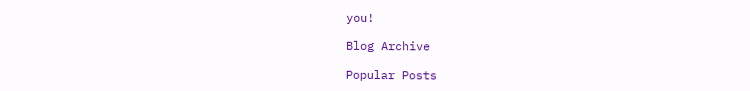you!

Blog Archive

Popular Posts